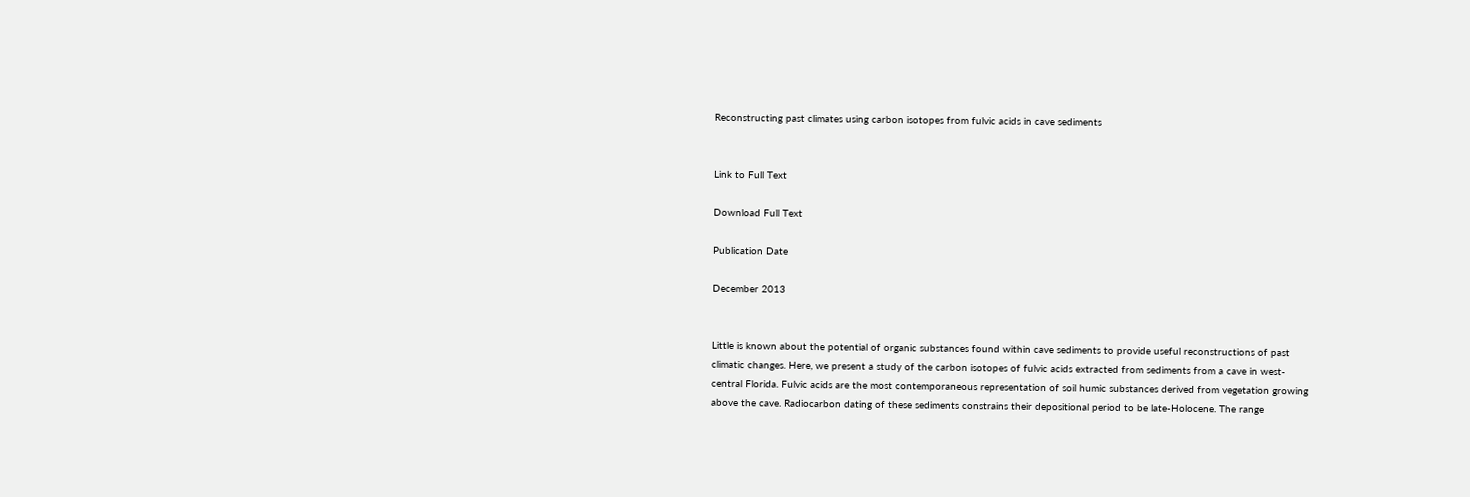Reconstructing past climates using carbon isotopes from fulvic acids in cave sediments


Link to Full Text

Download Full Text

Publication Date

December 2013


Little is known about the potential of organic substances found within cave sediments to provide useful reconstructions of past climatic changes. Here, we present a study of the carbon isotopes of fulvic acids extracted from sediments from a cave in west-central Florida. Fulvic acids are the most contemporaneous representation of soil humic substances derived from vegetation growing above the cave. Radiocarbon dating of these sediments constrains their depositional period to be late-Holocene. The range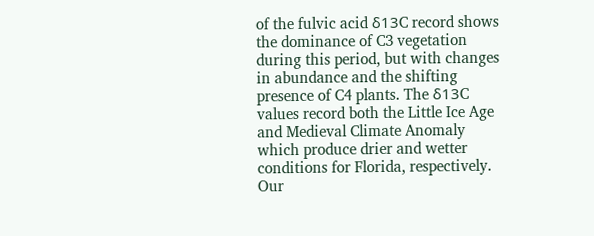of the fulvic acid δ13C record shows the dominance of C3 vegetation during this period, but with changes in abundance and the shifting presence of C4 plants. The δ13C values record both the Little Ice Age and Medieval Climate Anomaly which produce drier and wetter conditions for Florida, respectively. Our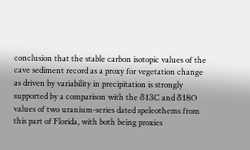conclusion that the stable carbon isotopic values of the cave sediment record as a proxy for vegetation change as driven by variability in precipitation is strongly supported by a comparison with the δ13C and δ18O values of two uranium-series dated speleothems from this part of Florida, with both being proxies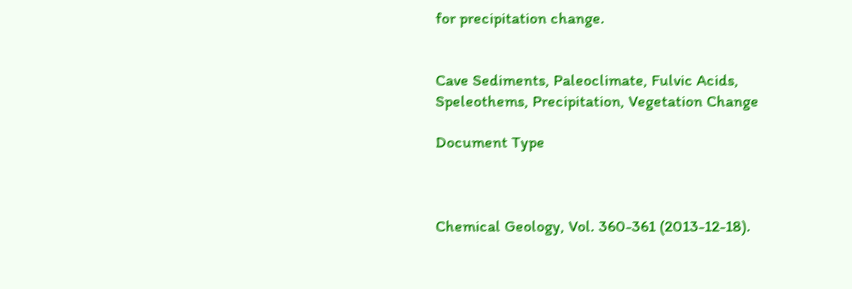for precipitation change.


Cave Sediments, Paleoclimate, Fulvic Acids, Speleothems, Precipitation, Vegetation Change

Document Type



Chemical Geology, Vol. 360-361 (2013-12-18).